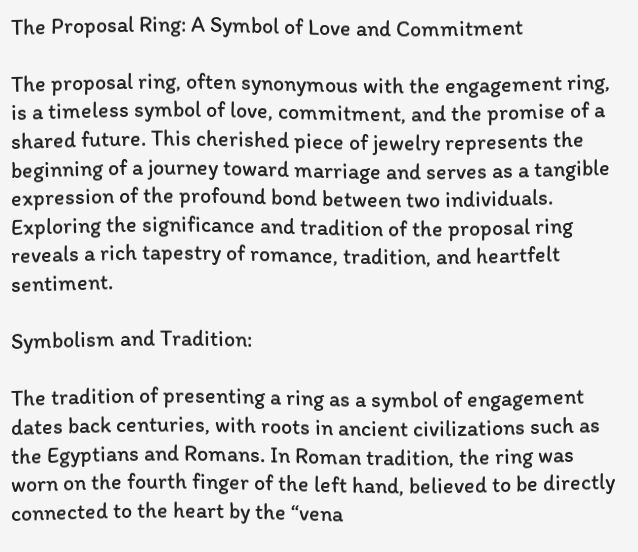The Proposal Ring: A Symbol of Love and Commitment

The proposal ring, often synonymous with the engagement ring, is a timeless symbol of love, commitment, and the promise of a shared future. This cherished piece of jewelry represents the beginning of a journey toward marriage and serves as a tangible expression of the profound bond between two individuals. Exploring the significance and tradition of the proposal ring reveals a rich tapestry of romance, tradition, and heartfelt sentiment.

Symbolism and Tradition:

The tradition of presenting a ring as a symbol of engagement dates back centuries, with roots in ancient civilizations such as the Egyptians and Romans. In Roman tradition, the ring was worn on the fourth finger of the left hand, believed to be directly connected to the heart by the “vena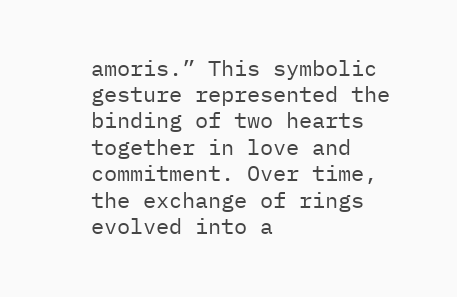amoris.” This symbolic gesture represented the binding of two hearts together in love and commitment. Over time, the exchange of rings evolved into a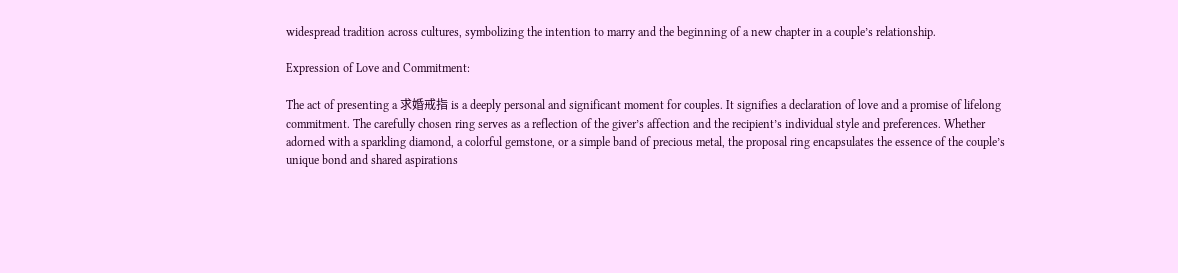widespread tradition across cultures, symbolizing the intention to marry and the beginning of a new chapter in a couple’s relationship.

Expression of Love and Commitment:

The act of presenting a 求婚戒指 is a deeply personal and significant moment for couples. It signifies a declaration of love and a promise of lifelong commitment. The carefully chosen ring serves as a reflection of the giver’s affection and the recipient’s individual style and preferences. Whether adorned with a sparkling diamond, a colorful gemstone, or a simple band of precious metal, the proposal ring encapsulates the essence of the couple’s unique bond and shared aspirations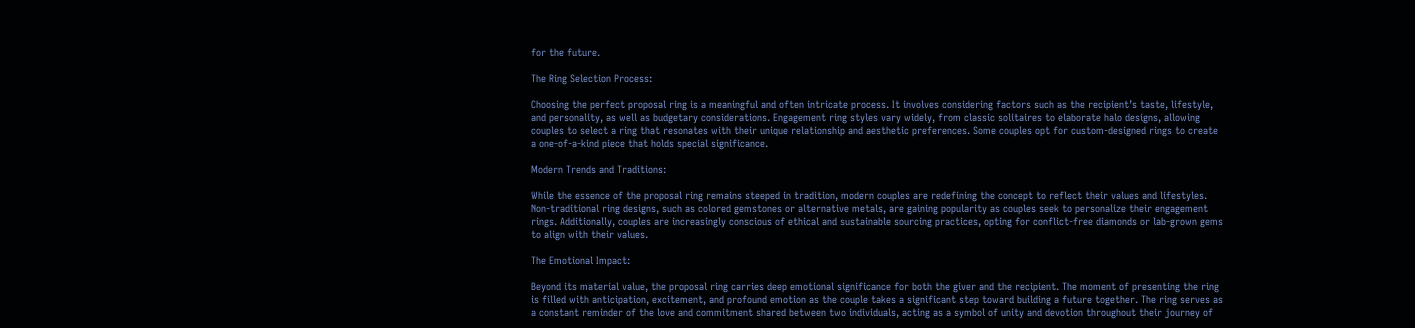for the future.

The Ring Selection Process:

Choosing the perfect proposal ring is a meaningful and often intricate process. It involves considering factors such as the recipient’s taste, lifestyle, and personality, as well as budgetary considerations. Engagement ring styles vary widely, from classic solitaires to elaborate halo designs, allowing couples to select a ring that resonates with their unique relationship and aesthetic preferences. Some couples opt for custom-designed rings to create a one-of-a-kind piece that holds special significance.

Modern Trends and Traditions:

While the essence of the proposal ring remains steeped in tradition, modern couples are redefining the concept to reflect their values and lifestyles. Non-traditional ring designs, such as colored gemstones or alternative metals, are gaining popularity as couples seek to personalize their engagement rings. Additionally, couples are increasingly conscious of ethical and sustainable sourcing practices, opting for conflict-free diamonds or lab-grown gems to align with their values.

The Emotional Impact:

Beyond its material value, the proposal ring carries deep emotional significance for both the giver and the recipient. The moment of presenting the ring is filled with anticipation, excitement, and profound emotion as the couple takes a significant step toward building a future together. The ring serves as a constant reminder of the love and commitment shared between two individuals, acting as a symbol of unity and devotion throughout their journey of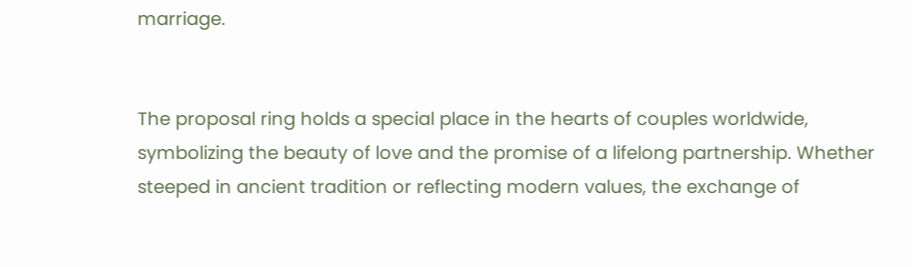marriage.


The proposal ring holds a special place in the hearts of couples worldwide, symbolizing the beauty of love and the promise of a lifelong partnership. Whether steeped in ancient tradition or reflecting modern values, the exchange of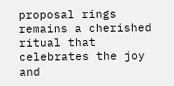proposal rings remains a cherished ritual that celebrates the joy and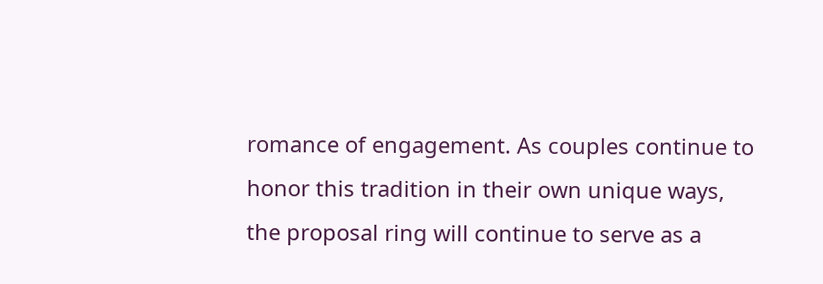romance of engagement. As couples continue to honor this tradition in their own unique ways, the proposal ring will continue to serve as a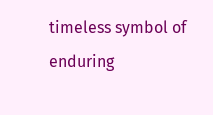timeless symbol of enduring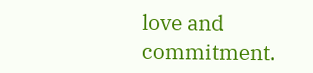love and commitment.